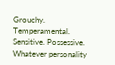Grouchy. Temperamental. Sensitive. Possessive. Whatever personality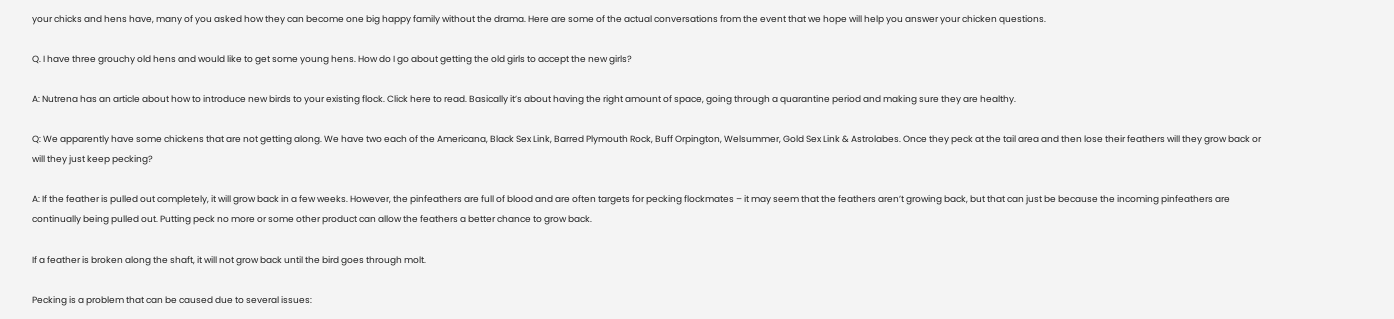your chicks and hens have, many of you asked how they can become one big happy family without the drama. Here are some of the actual conversations from the event that we hope will help you answer your chicken questions.

Q. I have three grouchy old hens and would like to get some young hens. How do I go about getting the old girls to accept the new girls?

A: Nutrena has an article about how to introduce new birds to your existing flock. Click here to read. Basically it’s about having the right amount of space, going through a quarantine period and making sure they are healthy.

Q: We apparently have some chickens that are not getting along. We have two each of the Americana, Black Sex Link, Barred Plymouth Rock, Buff Orpington, Welsummer, Gold Sex Link & Astrolabes. Once they peck at the tail area and then lose their feathers will they grow back or will they just keep pecking?

A: If the feather is pulled out completely, it will grow back in a few weeks. However, the pinfeathers are full of blood and are often targets for pecking flockmates – it may seem that the feathers aren’t growing back, but that can just be because the incoming pinfeathers are continually being pulled out. Putting peck no more or some other product can allow the feathers a better chance to grow back.

If a feather is broken along the shaft, it will not grow back until the bird goes through molt.

Pecking is a problem that can be caused due to several issues: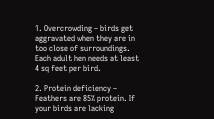1. Overcrowding – birds get aggravated when they are in too close of surroundings. Each adult hen needs at least 4 sq feet per bird.

2. Protein deficiency – Feathers are 85% protein. If your birds are lacking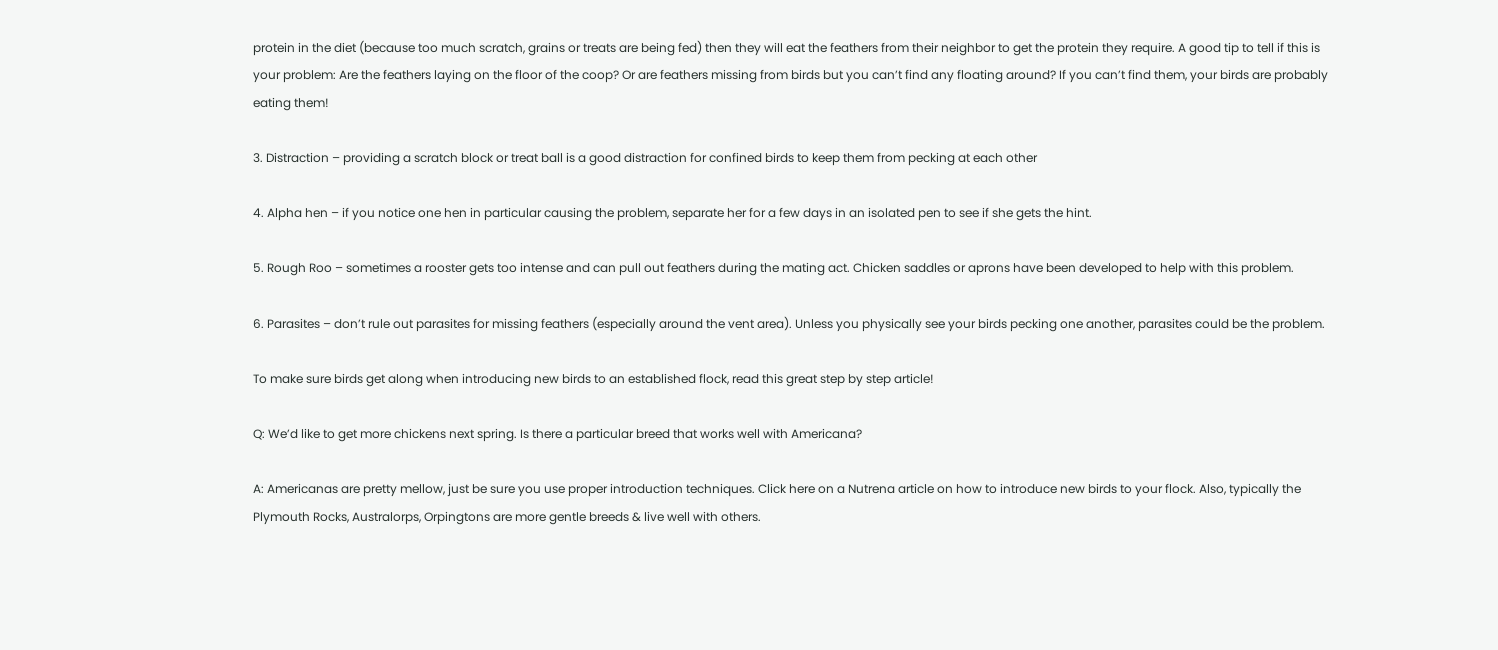protein in the diet (because too much scratch, grains or treats are being fed) then they will eat the feathers from their neighbor to get the protein they require. A good tip to tell if this is your problem: Are the feathers laying on the floor of the coop? Or are feathers missing from birds but you can’t find any floating around? If you can’t find them, your birds are probably eating them!

3. Distraction – providing a scratch block or treat ball is a good distraction for confined birds to keep them from pecking at each other

4. Alpha hen – if you notice one hen in particular causing the problem, separate her for a few days in an isolated pen to see if she gets the hint.

5. Rough Roo – sometimes a rooster gets too intense and can pull out feathers during the mating act. Chicken saddles or aprons have been developed to help with this problem.

6. Parasites – don’t rule out parasites for missing feathers (especially around the vent area). Unless you physically see your birds pecking one another, parasites could be the problem.

To make sure birds get along when introducing new birds to an established flock, read this great step by step article!

Q: We’d like to get more chickens next spring. Is there a particular breed that works well with Americana?

A: Americanas are pretty mellow, just be sure you use proper introduction techniques. Click here on a Nutrena article on how to introduce new birds to your flock. Also, typically the Plymouth Rocks, Australorps, Orpingtons are more gentle breeds & live well with others.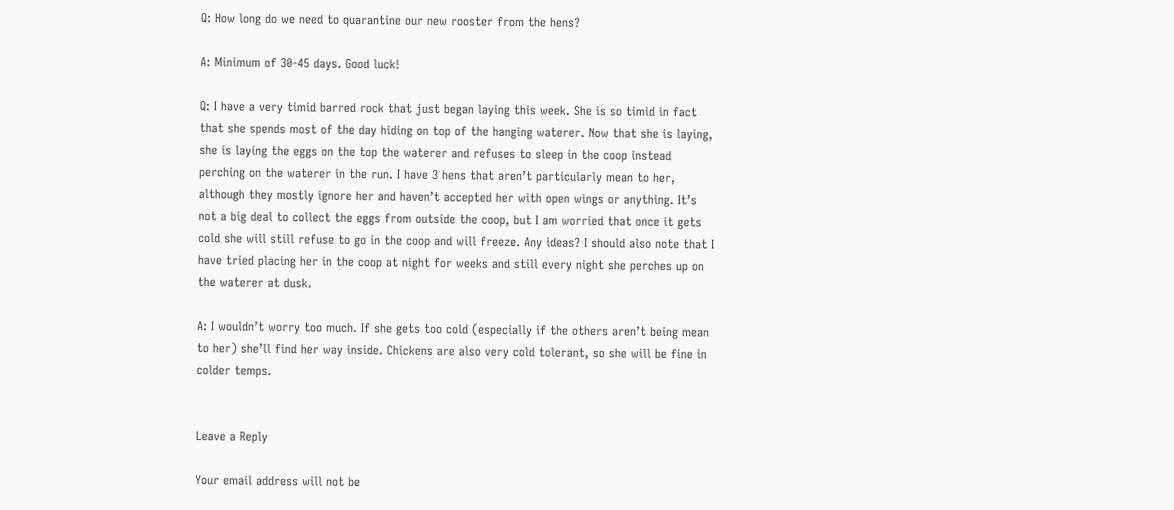Q: How long do we need to quarantine our new rooster from the hens?

A: Minimum of 30-45 days. Good luck!

Q: I have a very timid barred rock that just began laying this week. She is so timid in fact that she spends most of the day hiding on top of the hanging waterer. Now that she is laying, she is laying the eggs on the top the waterer and refuses to sleep in the coop instead perching on the waterer in the run. I have 3 hens that aren’t particularly mean to her, although they mostly ignore her and haven’t accepted her with open wings or anything. It’s not a big deal to collect the eggs from outside the coop, but I am worried that once it gets cold she will still refuse to go in the coop and will freeze. Any ideas? I should also note that I have tried placing her in the coop at night for weeks and still every night she perches up on the waterer at dusk.

A: I wouldn’t worry too much. If she gets too cold (especially if the others aren’t being mean to her) she’ll find her way inside. Chickens are also very cold tolerant, so she will be fine in colder temps.


Leave a Reply

Your email address will not be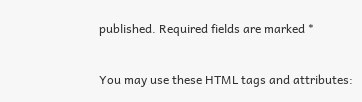published. Required fields are marked *

You may use these HTML tags and attributes: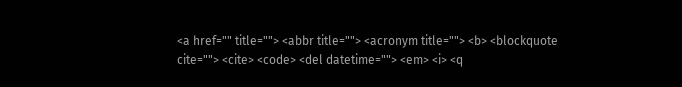<a href="" title=""> <abbr title=""> <acronym title=""> <b> <blockquote cite=""> <cite> <code> <del datetime=""> <em> <i> <q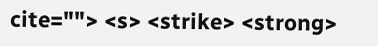cite=""> <s> <strike> <strong>